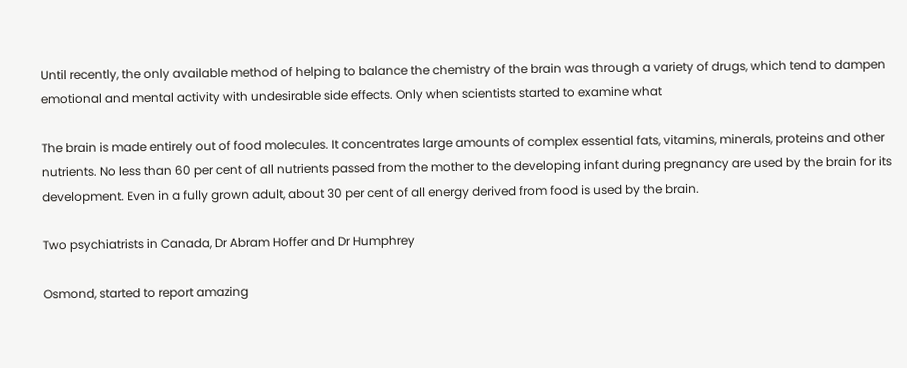Until recently, the only available method of helping to balance the chemistry of the brain was through a variety of drugs, which tend to dampen emotional and mental activity with undesirable side effects. Only when scientists started to examine what

The brain is made entirely out of food molecules. It concentrates large amounts of complex essential fats, vitamins, minerals, proteins and other nutrients. No less than 60 per cent of all nutrients passed from the mother to the developing infant during pregnancy are used by the brain for its development. Even in a fully grown adult, about 30 per cent of all energy derived from food is used by the brain.

Two psychiatrists in Canada, Dr Abram Hoffer and Dr Humphrey

Osmond, started to report amazing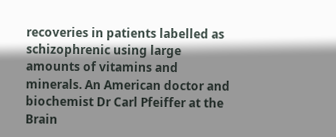recoveries in patients labelled as schizophrenic using large amounts of vitamins and minerals. An American doctor and biochemist Dr Carl Pfeiffer at the Brain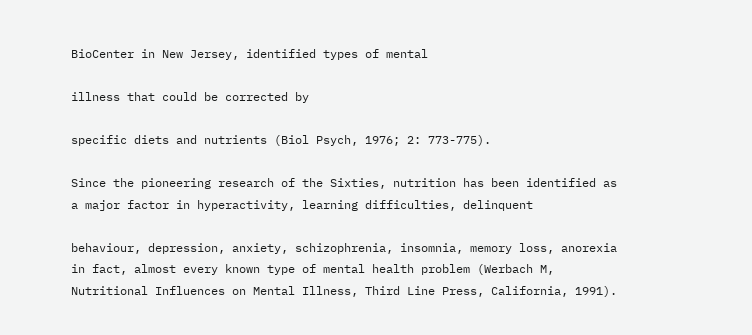BioCenter in New Jersey, identified types of mental

illness that could be corrected by

specific diets and nutrients (Biol Psych, 1976; 2: 773-775).

Since the pioneering research of the Sixties, nutrition has been identified as a major factor in hyperactivity, learning difficulties, delinquent

behaviour, depression, anxiety, schizophrenia, insomnia, memory loss, anorexia in fact, almost every known type of mental health problem (Werbach M, Nutritional Influences on Mental Illness, Third Line Press, California, 1991).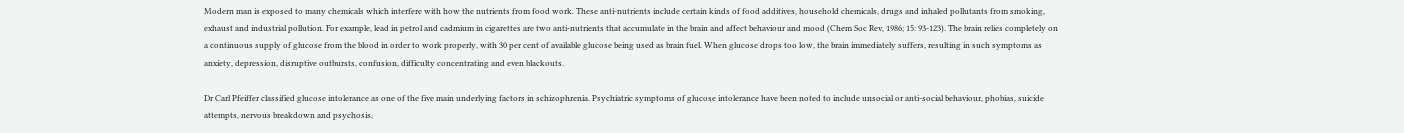Modern man is exposed to many chemicals which interfere with how the nutrients from food work. These anti-nutrients include certain kinds of food additives, household chemicals, drugs and inhaled pollutants from smoking, exhaust and industrial pollution. For example, lead in petrol and cadmium in cigarettes are two anti-nutrients that accumulate in the brain and affect behaviour and mood (Chem Soc Rev, 1986; 15: 93-123). The brain relies completely on a continuous supply of glucose from the blood in order to work properly, with 30 per cent of available glucose being used as brain fuel. When glucose drops too low, the brain immediately suffers, resulting in such symptoms as anxiety, depression, disruptive outbursts, confusion, difficulty concentrating and even blackouts.

Dr Carl Pfeiffer classified glucose intolerance as one of the five main underlying factors in schizophrenia. Psychiatric symptoms of glucose intolerance have been noted to include unsocial or anti-social behaviour, phobias, suicide attempts, nervous breakdown and psychosis,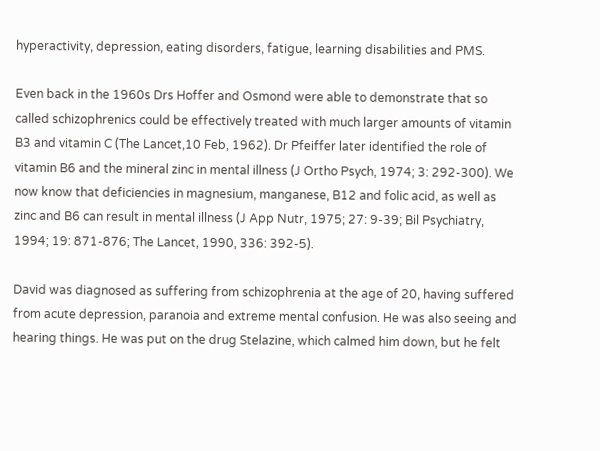hyperactivity, depression, eating disorders, fatigue, learning disabilities and PMS.

Even back in the 1960s Drs Hoffer and Osmond were able to demonstrate that so called schizophrenics could be effectively treated with much larger amounts of vitamin B3 and vitamin C (The Lancet,10 Feb, 1962). Dr Pfeiffer later identified the role of vitamin B6 and the mineral zinc in mental illness (J Ortho Psych, 1974; 3: 292-300). We now know that deficiencies in magnesium, manganese, B12 and folic acid, as well as zinc and B6 can result in mental illness (J App Nutr, 1975; 27: 9-39; Bil Psychiatry, 1994; 19: 871-876; The Lancet, 1990, 336: 392-5).

David was diagnosed as suffering from schizophrenia at the age of 20, having suffered from acute depression, paranoia and extreme mental confusion. He was also seeing and hearing things. He was put on the drug Stelazine, which calmed him down, but he felt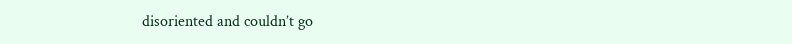disoriented and couldn’t go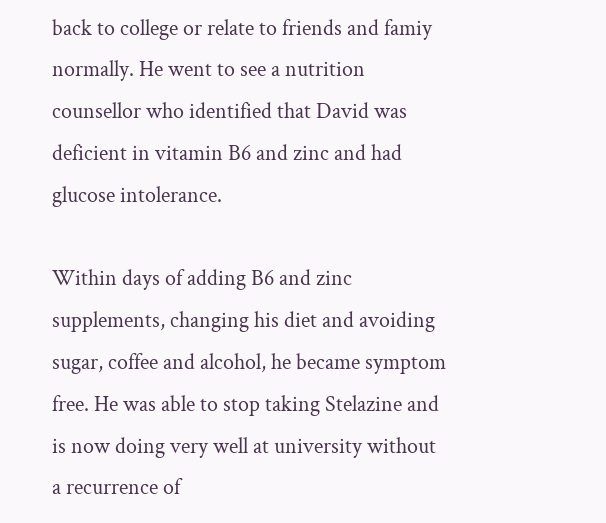back to college or relate to friends and famiy normally. He went to see a nutrition counsellor who identified that David was deficient in vitamin B6 and zinc and had glucose intolerance.

Within days of adding B6 and zinc supplements, changing his diet and avoiding sugar, coffee and alcohol, he became symptom free. He was able to stop taking Stelazine and is now doing very well at university without a recurrence of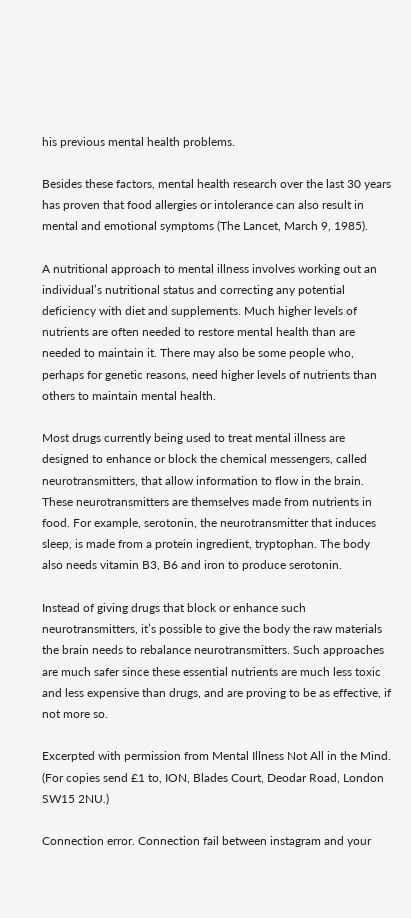his previous mental health problems.

Besides these factors, mental health research over the last 30 years has proven that food allergies or intolerance can also result in mental and emotional symptoms (The Lancet, March 9, 1985).

A nutritional approach to mental illness involves working out an individual’s nutritional status and correcting any potential deficiency with diet and supplements. Much higher levels of nutrients are often needed to restore mental health than are needed to maintain it. There may also be some people who, perhaps for genetic reasons, need higher levels of nutrients than others to maintain mental health.

Most drugs currently being used to treat mental illness are designed to enhance or block the chemical messengers, called neurotransmitters, that allow information to flow in the brain. These neurotransmitters are themselves made from nutrients in food. For example, serotonin, the neurotransmitter that induces sleep, is made from a protein ingredient, tryptophan. The body also needs vitamin B3, B6 and iron to produce serotonin.

Instead of giving drugs that block or enhance such neurotransmitters, it’s possible to give the body the raw materials the brain needs to rebalance neurotransmitters. Such approaches are much safer since these essential nutrients are much less toxic and less expensive than drugs, and are proving to be as effective, if not more so.

Excerpted with permission from Mental Illness Not All in the Mind. (For copies send £1 to, ION, Blades Court, Deodar Road, London SW15 2NU.)

Connection error. Connection fail between instagram and your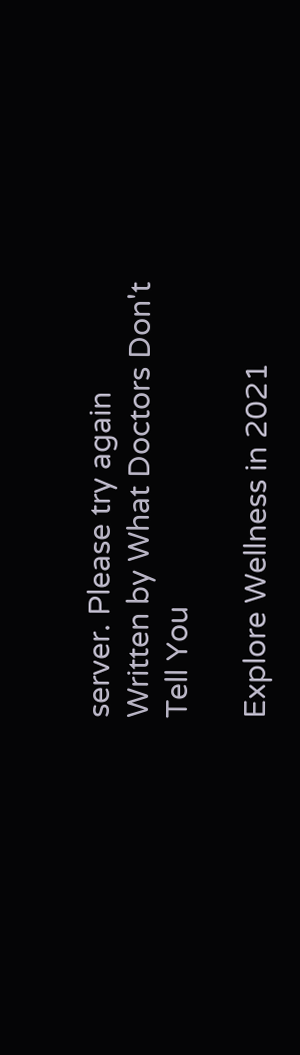server. Please try again
Written by What Doctors Don't Tell You

Explore Wellness in 2021